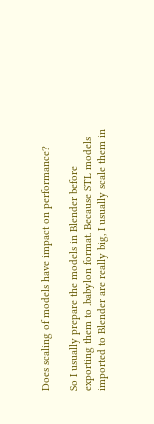Does scaling of models have impact on performance?

So I usually prepare the models in Blender before exporting them to .babylon format. Because STL models imported to Blender are really big, I usually scale them in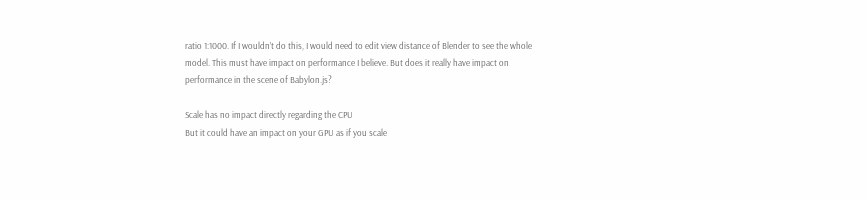ratio 1:1000. If I wouldn’t do this, I would need to edit view distance of Blender to see the whole model. This must have impact on performance I believe. But does it really have impact on performance in the scene of Babylon.js?

Scale has no impact directly regarding the CPU
But it could have an impact on your GPU as if you scale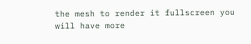the mesh to render it fullscreen you will have more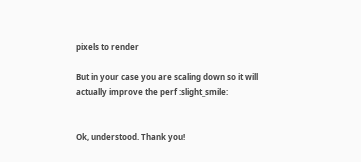pixels to render

But in your case you are scaling down so it will actually improve the perf :slight_smile:


Ok, understood. Thank you!